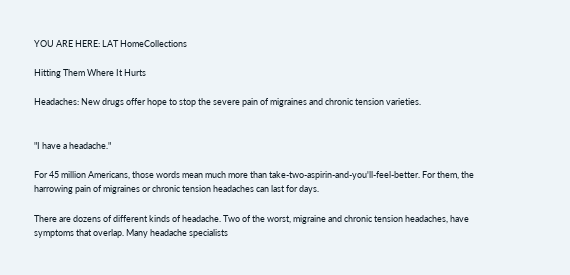YOU ARE HERE: LAT HomeCollections

Hitting Them Where It Hurts

Headaches: New drugs offer hope to stop the severe pain of migraines and chronic tension varieties.


"I have a headache."

For 45 million Americans, those words mean much more than take-two-aspirin-and-you'll-feel-better. For them, the harrowing pain of migraines or chronic tension headaches can last for days.

There are dozens of different kinds of headache. Two of the worst, migraine and chronic tension headaches, have symptoms that overlap. Many headache specialists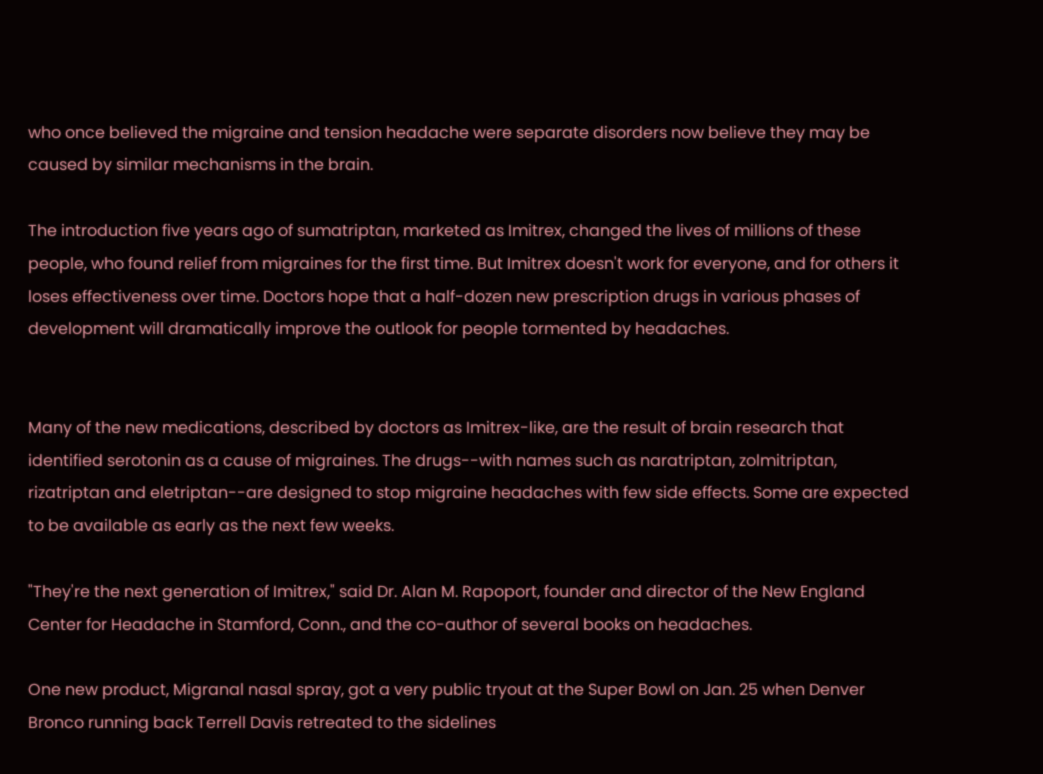who once believed the migraine and tension headache were separate disorders now believe they may be caused by similar mechanisms in the brain.

The introduction five years ago of sumatriptan, marketed as Imitrex, changed the lives of millions of these people, who found relief from migraines for the first time. But Imitrex doesn't work for everyone, and for others it loses effectiveness over time. Doctors hope that a half-dozen new prescription drugs in various phases of development will dramatically improve the outlook for people tormented by headaches.


Many of the new medications, described by doctors as Imitrex-like, are the result of brain research that identified serotonin as a cause of migraines. The drugs--with names such as naratriptan, zolmitriptan, rizatriptan and eletriptan--are designed to stop migraine headaches with few side effects. Some are expected to be available as early as the next few weeks.

"They're the next generation of Imitrex," said Dr. Alan M. Rapoport, founder and director of the New England Center for Headache in Stamford, Conn., and the co-author of several books on headaches.

One new product, Migranal nasal spray, got a very public tryout at the Super Bowl on Jan. 25 when Denver Bronco running back Terrell Davis retreated to the sidelines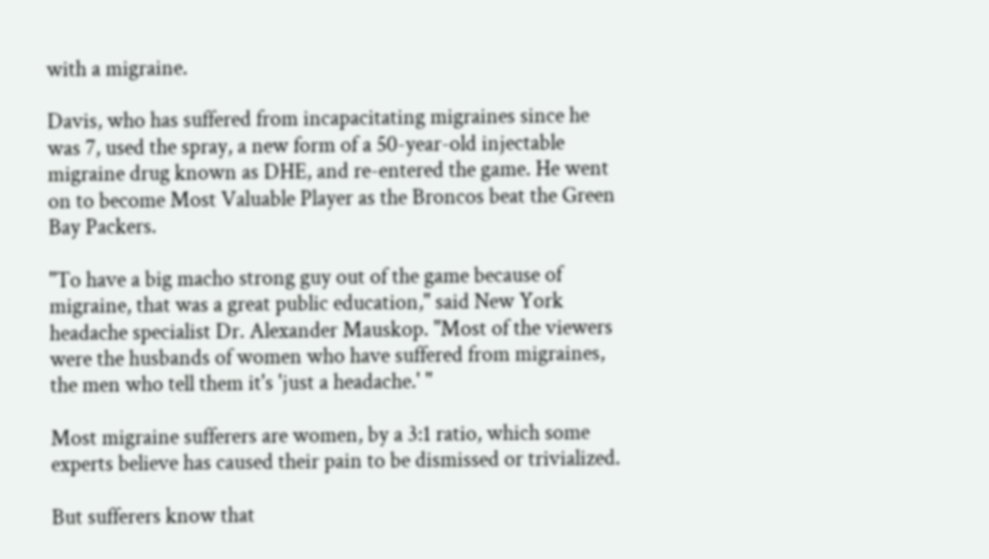with a migraine.

Davis, who has suffered from incapacitating migraines since he was 7, used the spray, a new form of a 50-year-old injectable migraine drug known as DHE, and re-entered the game. He went on to become Most Valuable Player as the Broncos beat the Green Bay Packers.

"To have a big macho strong guy out of the game because of migraine, that was a great public education," said New York headache specialist Dr. Alexander Mauskop. "Most of the viewers were the husbands of women who have suffered from migraines, the men who tell them it's 'just a headache.' "

Most migraine sufferers are women, by a 3:1 ratio, which some experts believe has caused their pain to be dismissed or trivialized.

But sufferers know that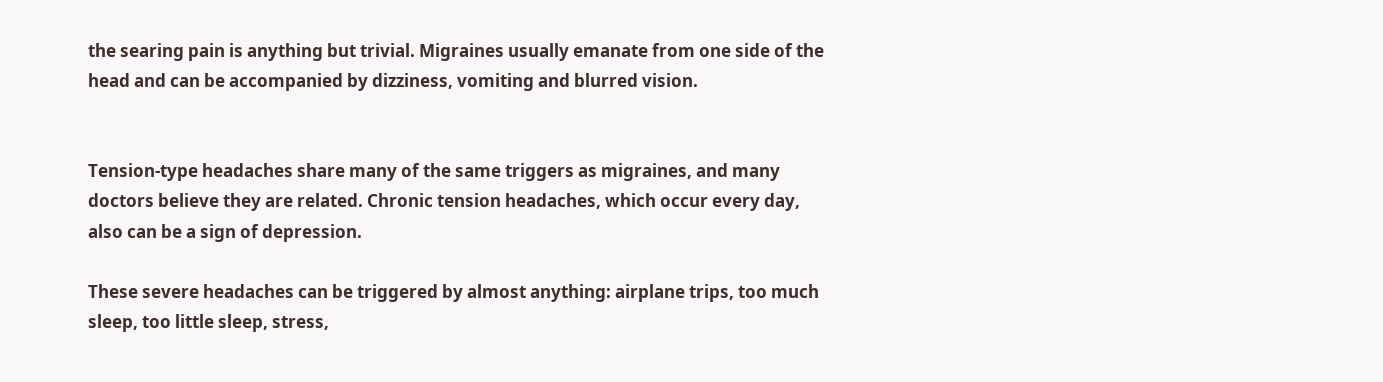the searing pain is anything but trivial. Migraines usually emanate from one side of the head and can be accompanied by dizziness, vomiting and blurred vision.


Tension-type headaches share many of the same triggers as migraines, and many doctors believe they are related. Chronic tension headaches, which occur every day, also can be a sign of depression.

These severe headaches can be triggered by almost anything: airplane trips, too much sleep, too little sleep, stress,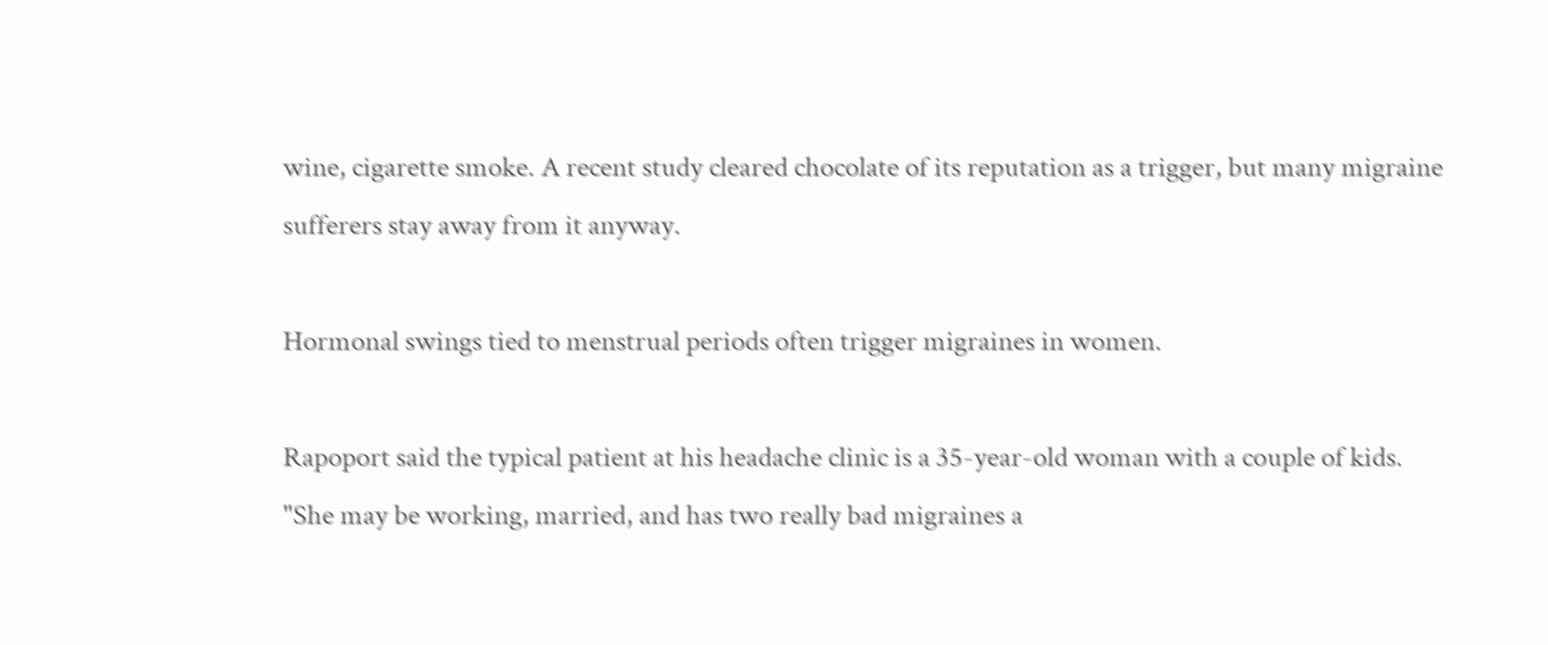wine, cigarette smoke. A recent study cleared chocolate of its reputation as a trigger, but many migraine sufferers stay away from it anyway.

Hormonal swings tied to menstrual periods often trigger migraines in women.

Rapoport said the typical patient at his headache clinic is a 35-year-old woman with a couple of kids. "She may be working, married, and has two really bad migraines a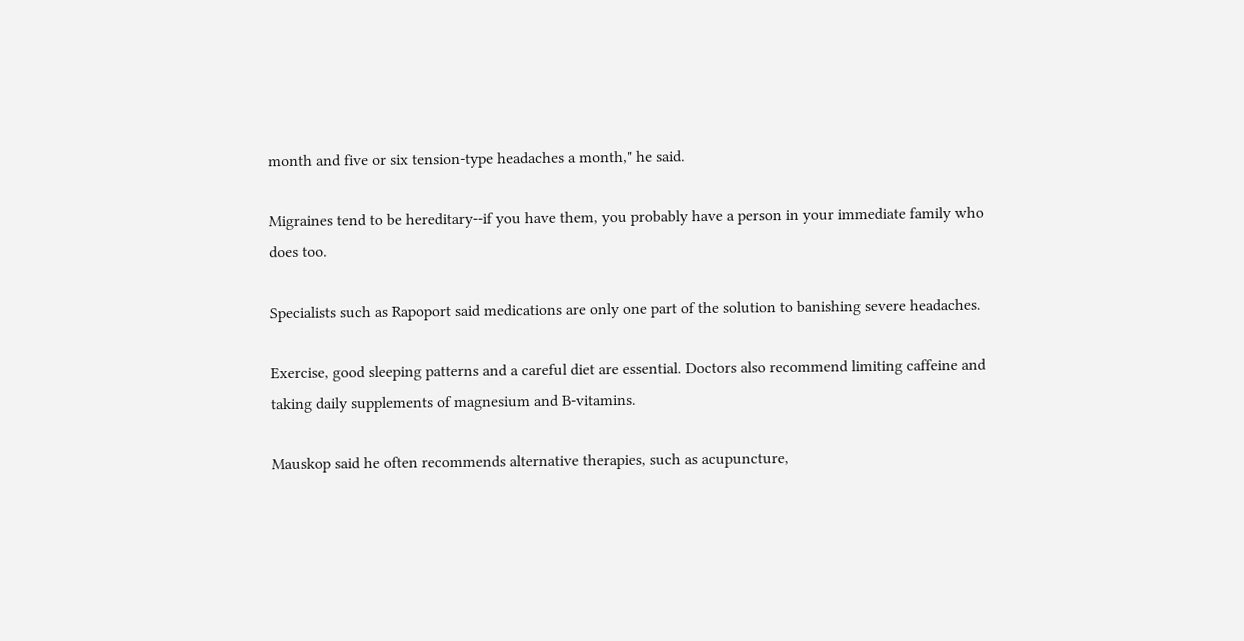month and five or six tension-type headaches a month," he said.

Migraines tend to be hereditary--if you have them, you probably have a person in your immediate family who does too.

Specialists such as Rapoport said medications are only one part of the solution to banishing severe headaches.

Exercise, good sleeping patterns and a careful diet are essential. Doctors also recommend limiting caffeine and taking daily supplements of magnesium and B-vitamins.

Mauskop said he often recommends alternative therapies, such as acupuncture,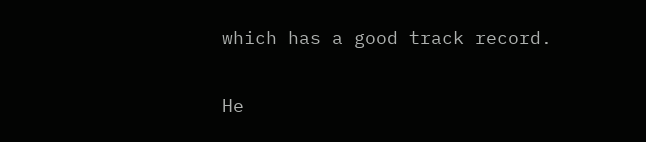which has a good track record.

He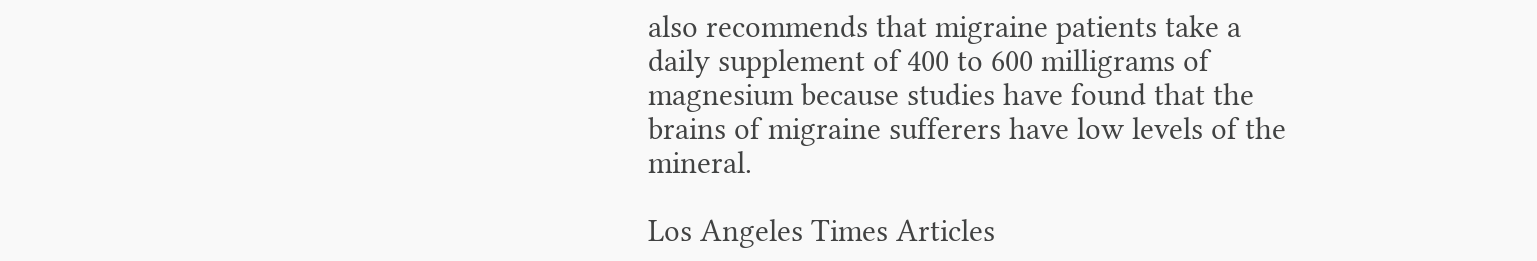also recommends that migraine patients take a daily supplement of 400 to 600 milligrams of magnesium because studies have found that the brains of migraine sufferers have low levels of the mineral.

Los Angeles Times Articles